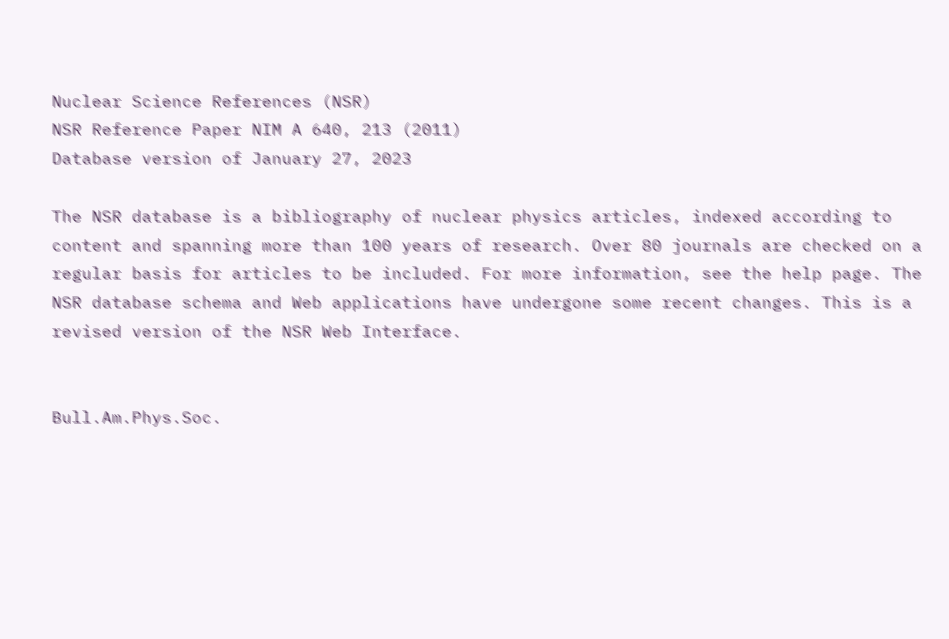Nuclear Science References (NSR)
NSR Reference Paper NIM A 640, 213 (2011)
Database version of January 27, 2023

The NSR database is a bibliography of nuclear physics articles, indexed according to content and spanning more than 100 years of research. Over 80 journals are checked on a regular basis for articles to be included. For more information, see the help page. The NSR database schema and Web applications have undergone some recent changes. This is a revised version of the NSR Web Interface.


Bull.Am.Phys.Soc.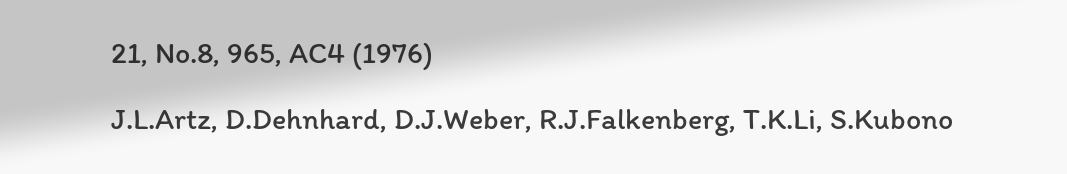21, No.8, 965, AC4 (1976)

J.L.Artz, D.Dehnhard, D.J.Weber, R.J.Falkenberg, T.K.Li, S.Kubono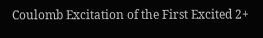Coulomb Excitation of the First Excited 2+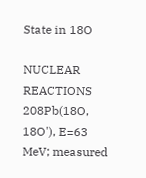State in 18O

NUCLEAR REACTIONS 208Pb(18O, 18O'), E=63 MeV; measured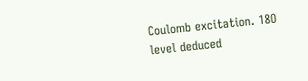Coulomb excitation. 18O level deduced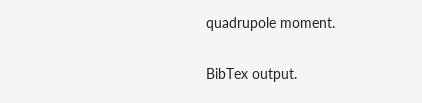quadrupole moment.

BibTex output.